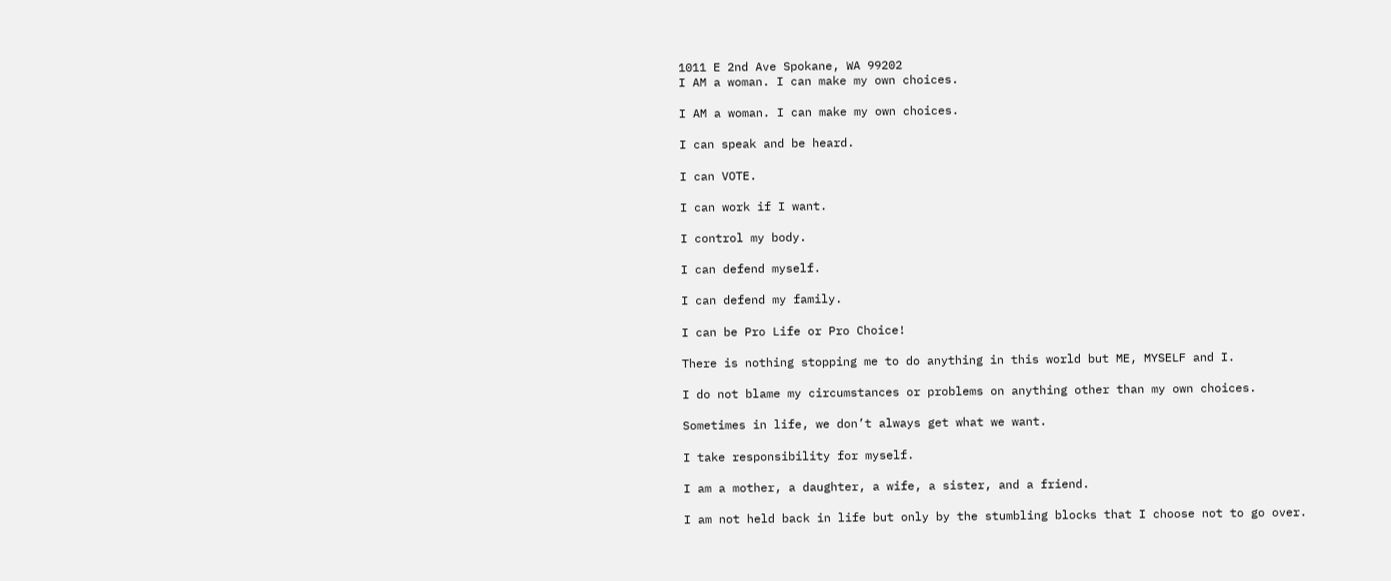1011 E 2nd Ave Spokane, WA 99202
I AM a woman. I can make my own choices.

I AM a woman. I can make my own choices.

I can speak and be heard.

I can VOTE.

I can work if I want.

I control my body.

I can defend myself.

I can defend my family.

I can be Pro Life or Pro Choice!

There is nothing stopping me to do anything in this world but ME, MYSELF and I.

I do not blame my circumstances or problems on anything other than my own choices.

Sometimes in life, we don’t always get what we want.

I take responsibility for myself.

I am a mother, a daughter, a wife, a sister, and a friend.

I am not held back in life but only by the stumbling blocks that I choose not to go over.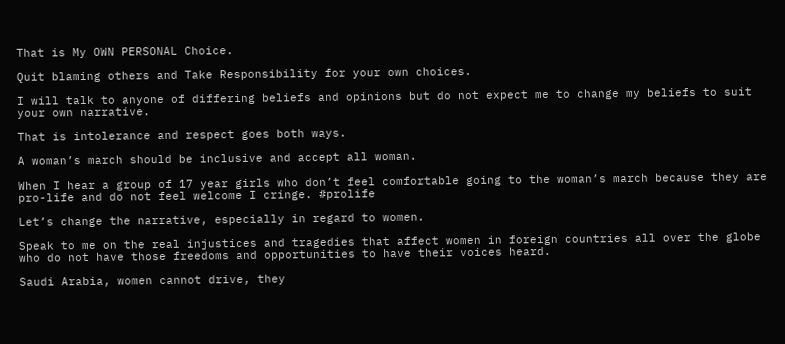That is My OWN PERSONAL Choice.

Quit blaming others and Take Responsibility for your own choices.

I will talk to anyone of differing beliefs and opinions but do not expect me to change my beliefs to suit your own narrative.

That is intolerance and respect goes both ways.

A woman’s march should be inclusive and accept all woman.

When I hear a group of 17 year girls who don’t feel comfortable going to the woman’s march because they are pro-life and do not feel welcome I cringe. #prolife

Let’s change the narrative, especially in regard to women.

Speak to me on the real injustices and tragedies that affect women in foreign countries all over the globe who do not have those freedoms and opportunities to have their voices heard.

Saudi Arabia, women cannot drive, they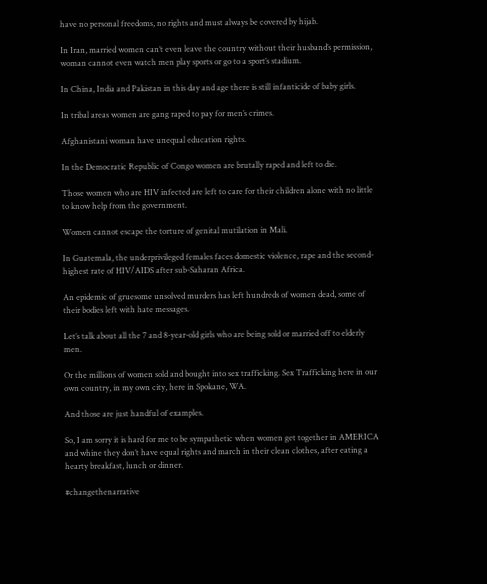have no personal freedoms, no rights and must always be covered by hijab.

In Iran, married women can’t even leave the country without their husband’s permission, woman cannot even watch men play sports or go to a sport’s stadium.

In China, India and Pakistan in this day and age there is still infanticide of baby girls.

In tribal areas women are gang raped to pay for men’s crimes.

Afghanistani woman have unequal education rights.

In the Democratic Republic of Congo women are brutally raped and left to die.

Those women who are HIV infected are left to care for their children alone with no little to know help from the government.

Women cannot escape the torture of genital mutilation in Mali.

In Guatemala, the underprivileged females faces domestic violence, rape and the second-highest rate of HIV/AIDS after sub-Saharan Africa.

An epidemic of gruesome unsolved murders has left hundreds of women dead, some of their bodies left with hate messages.

Let’s talk about all the 7 and 8-year-old girls who are being sold or married off to elderly men.

Or the millions of women sold and bought into sex trafficking. Sex Trafficking here in our own country, in my own city, here in Spokane, WA.

And those are just handful of examples.

So, I am sorry it is hard for me to be sympathetic when women get together in AMERICA and whine they don’t have equal rights and march in their clean clothes, after eating a hearty breakfast, lunch or dinner.

#changethenarrative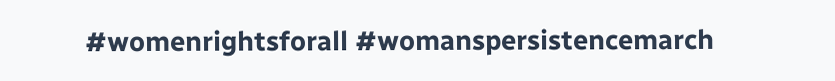#womenrightsforall #womanspersistencemarch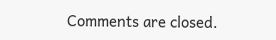Comments are closed.